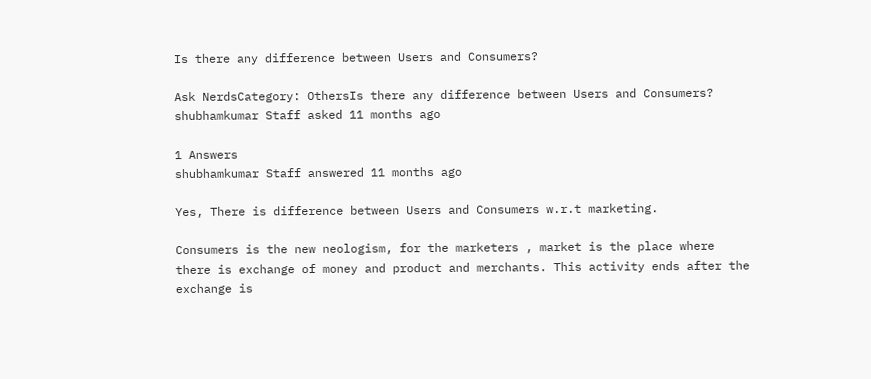Is there any difference between Users and Consumers?

Ask NerdsCategory: OthersIs there any difference between Users and Consumers?
shubhamkumar Staff asked 11 months ago

1 Answers
shubhamkumar Staff answered 11 months ago

Yes, There is difference between Users and Consumers w.r.t marketing.

Consumers is the new neologism, for the marketers , market is the place where there is exchange of money and product and merchants. This activity ends after the exchange is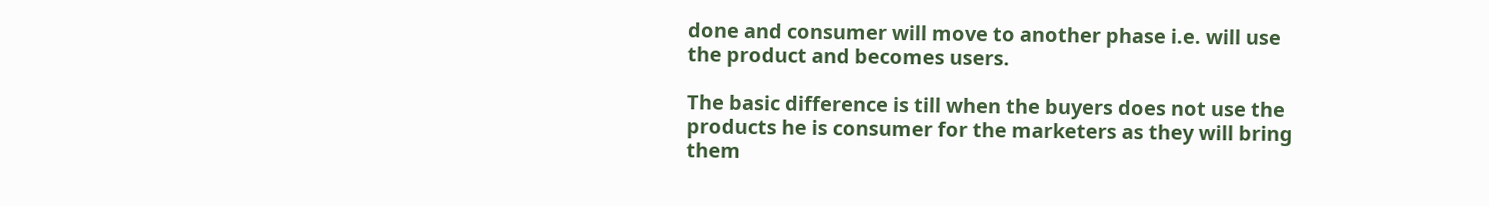done and consumer will move to another phase i.e. will use the product and becomes users.

The basic difference is till when the buyers does not use the products he is consumer for the marketers as they will bring them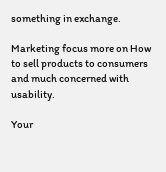something in exchange.

Marketing focus more on How to sell products to consumers and much concerned with usability.

Your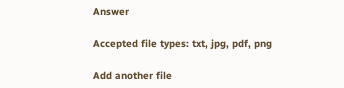Answer

Accepted file types: txt, jpg, pdf, png

Add another file